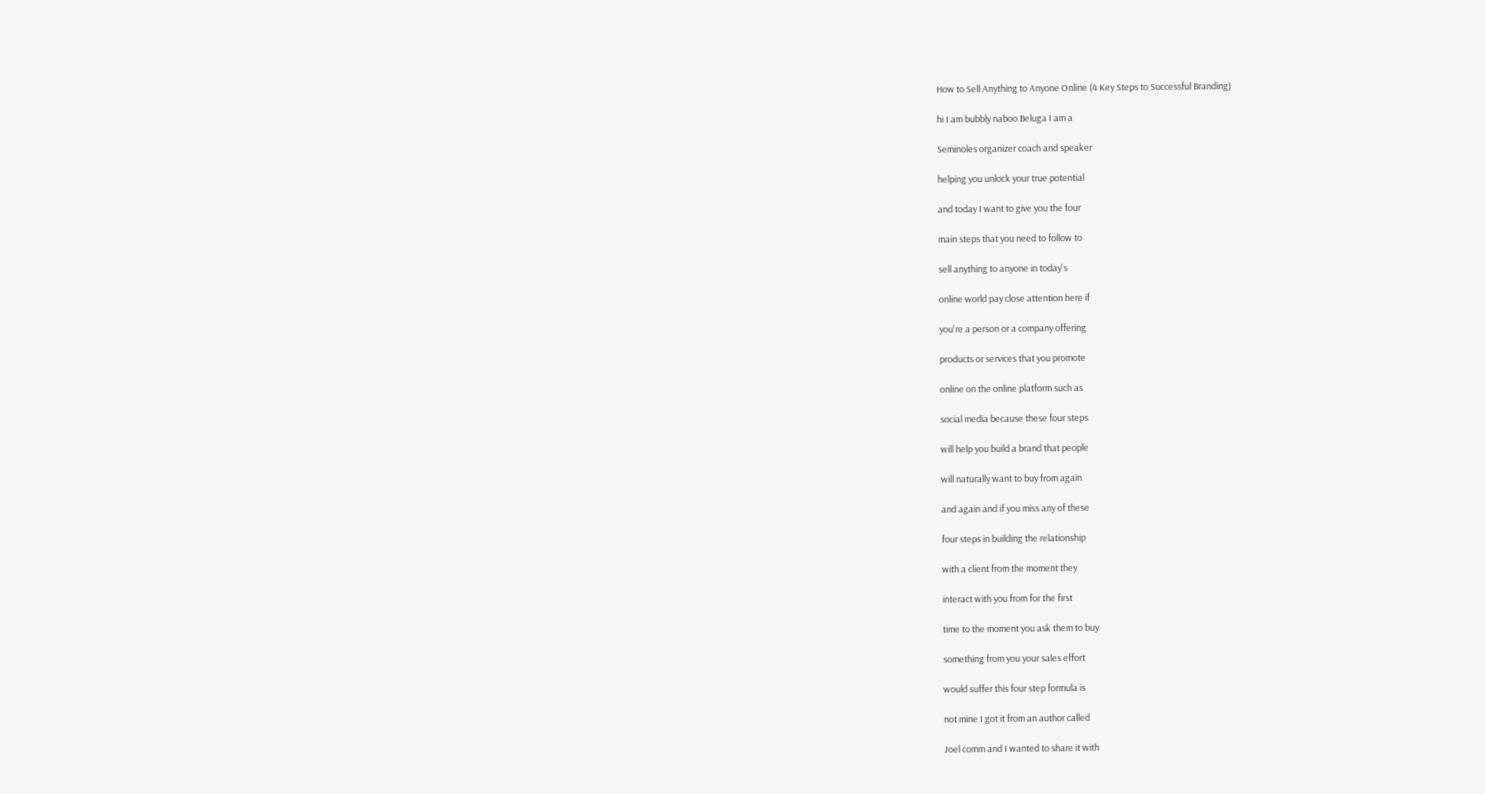How to Sell Anything to Anyone Online (4 Key Steps to Successful Branding)

hi I am bubbly naboo Beluga I am a

Seminoles organizer coach and speaker

helping you unlock your true potential

and today I want to give you the four

main steps that you need to follow to

sell anything to anyone in today's

online world pay close attention here if

you're a person or a company offering

products or services that you promote

online on the online platform such as

social media because these four steps

will help you build a brand that people

will naturally want to buy from again

and again and if you miss any of these

four steps in building the relationship

with a client from the moment they

interact with you from for the first

time to the moment you ask them to buy

something from you your sales effort

would suffer this four step formula is

not mine I got it from an author called

Joel comm and I wanted to share it with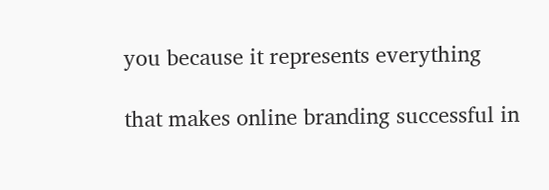you because it represents everything

that makes online branding successful in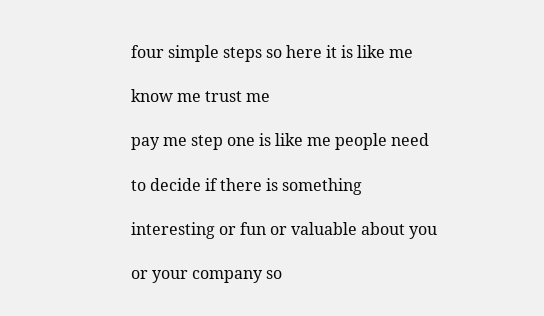four simple steps so here it is like me

know me trust me

pay me step one is like me people need

to decide if there is something

interesting or fun or valuable about you

or your company so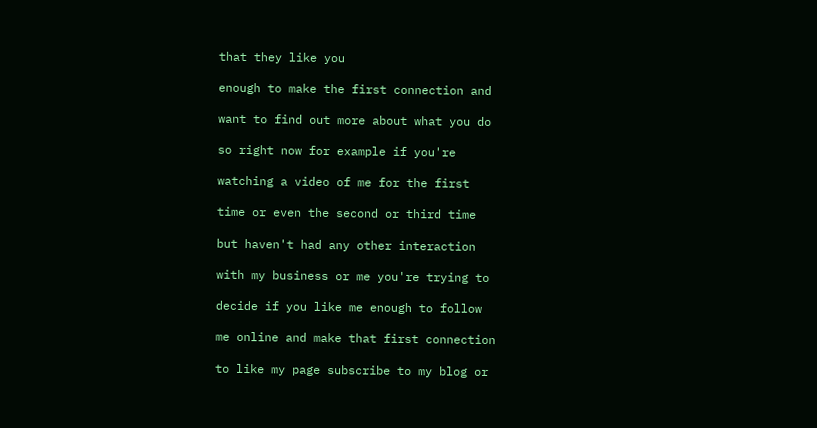that they like you

enough to make the first connection and

want to find out more about what you do

so right now for example if you're

watching a video of me for the first

time or even the second or third time

but haven't had any other interaction

with my business or me you're trying to

decide if you like me enough to follow

me online and make that first connection

to like my page subscribe to my blog or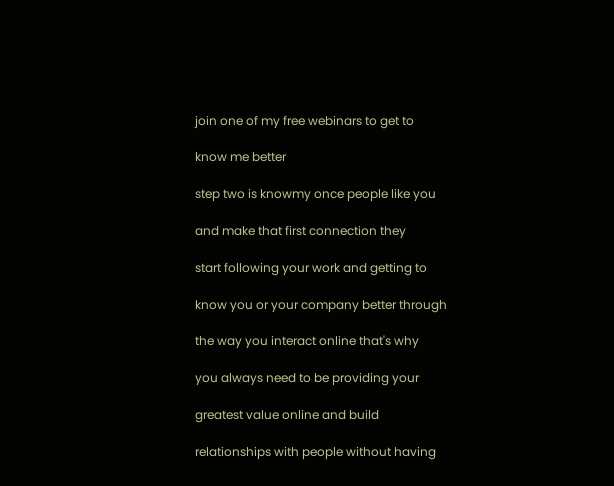join one of my free webinars to get to

know me better

step two is knowmy once people like you

and make that first connection they

start following your work and getting to

know you or your company better through

the way you interact online that's why

you always need to be providing your

greatest value online and build

relationships with people without having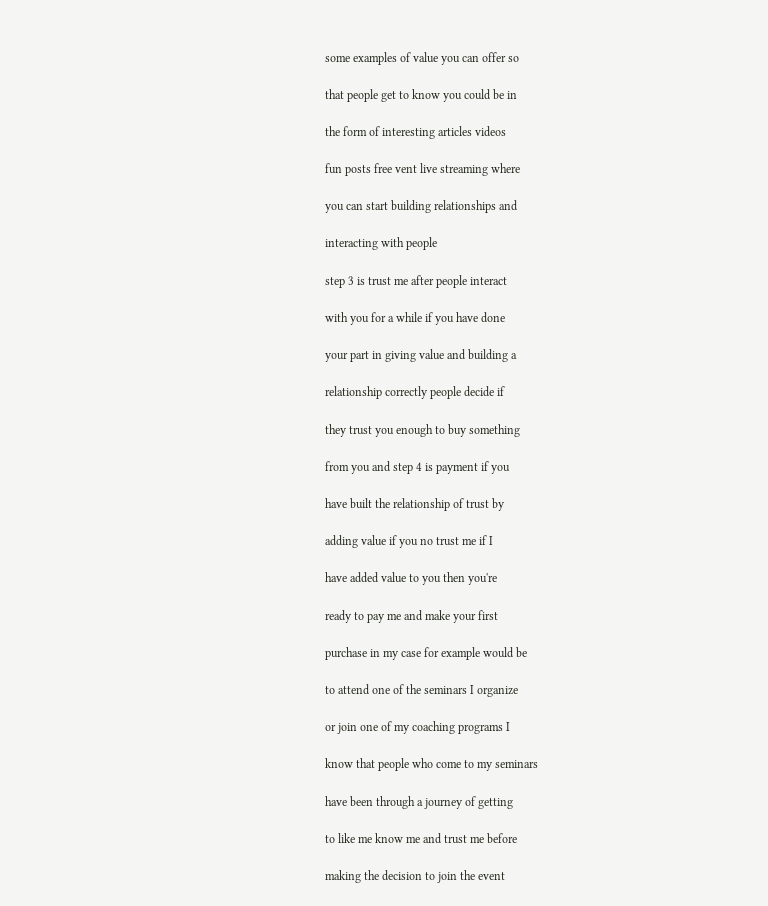some examples of value you can offer so

that people get to know you could be in

the form of interesting articles videos

fun posts free vent live streaming where

you can start building relationships and

interacting with people

step 3 is trust me after people interact

with you for a while if you have done

your part in giving value and building a

relationship correctly people decide if

they trust you enough to buy something

from you and step 4 is payment if you

have built the relationship of trust by

adding value if you no trust me if I

have added value to you then you're

ready to pay me and make your first

purchase in my case for example would be

to attend one of the seminars I organize

or join one of my coaching programs I

know that people who come to my seminars

have been through a journey of getting

to like me know me and trust me before

making the decision to join the event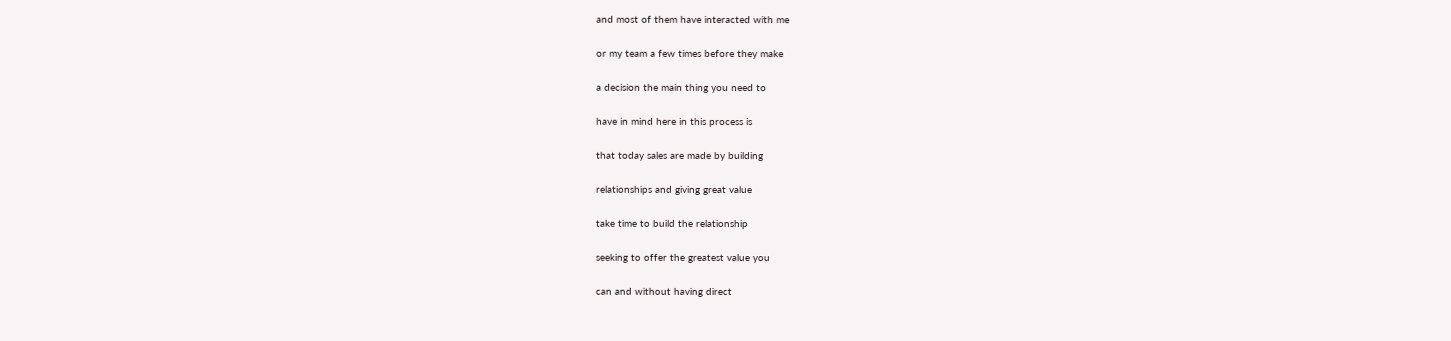and most of them have interacted with me

or my team a few times before they make

a decision the main thing you need to

have in mind here in this process is

that today sales are made by building

relationships and giving great value

take time to build the relationship

seeking to offer the greatest value you

can and without having direct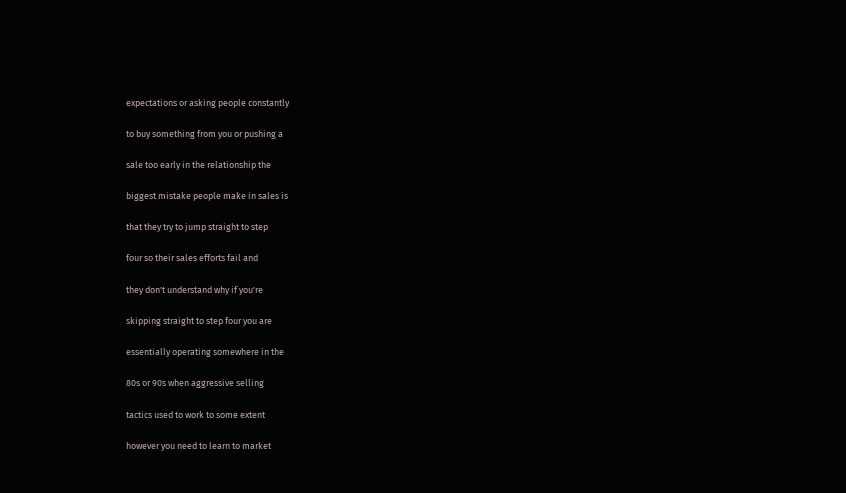expectations or asking people constantly

to buy something from you or pushing a

sale too early in the relationship the

biggest mistake people make in sales is

that they try to jump straight to step

four so their sales efforts fail and

they don't understand why if you're

skipping straight to step four you are

essentially operating somewhere in the

80s or 90s when aggressive selling

tactics used to work to some extent

however you need to learn to market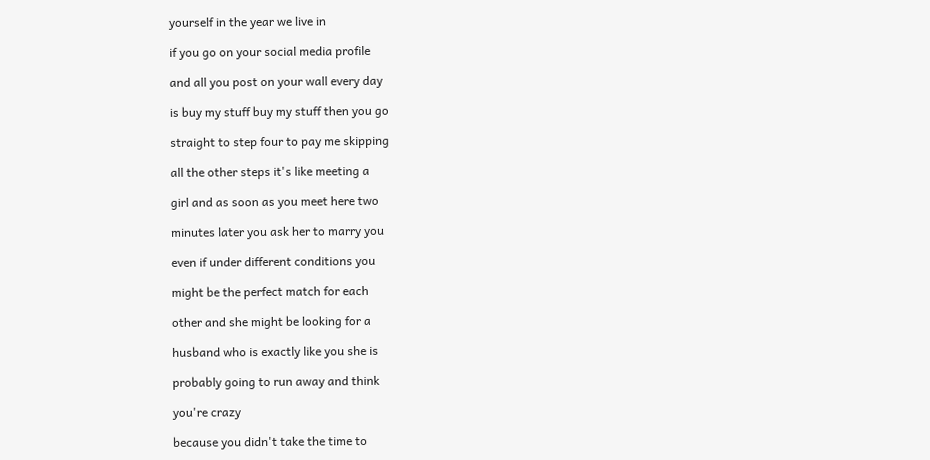yourself in the year we live in

if you go on your social media profile

and all you post on your wall every day

is buy my stuff buy my stuff then you go

straight to step four to pay me skipping

all the other steps it's like meeting a

girl and as soon as you meet here two

minutes later you ask her to marry you

even if under different conditions you

might be the perfect match for each

other and she might be looking for a

husband who is exactly like you she is

probably going to run away and think

you're crazy

because you didn't take the time to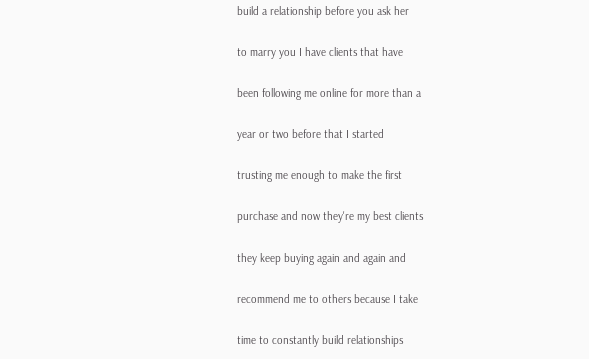build a relationship before you ask her

to marry you I have clients that have

been following me online for more than a

year or two before that I started

trusting me enough to make the first

purchase and now they're my best clients

they keep buying again and again and

recommend me to others because I take

time to constantly build relationships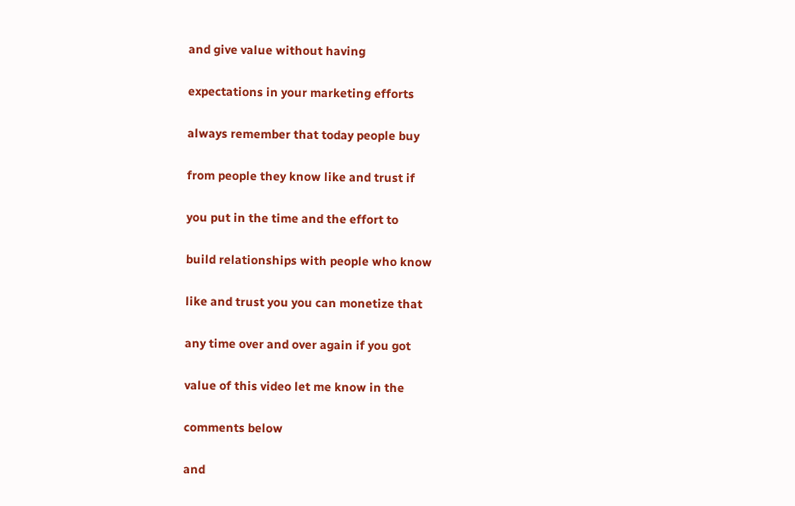and give value without having

expectations in your marketing efforts

always remember that today people buy

from people they know like and trust if

you put in the time and the effort to

build relationships with people who know

like and trust you you can monetize that

any time over and over again if you got

value of this video let me know in the

comments below

and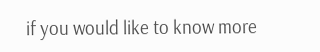if you would like to know more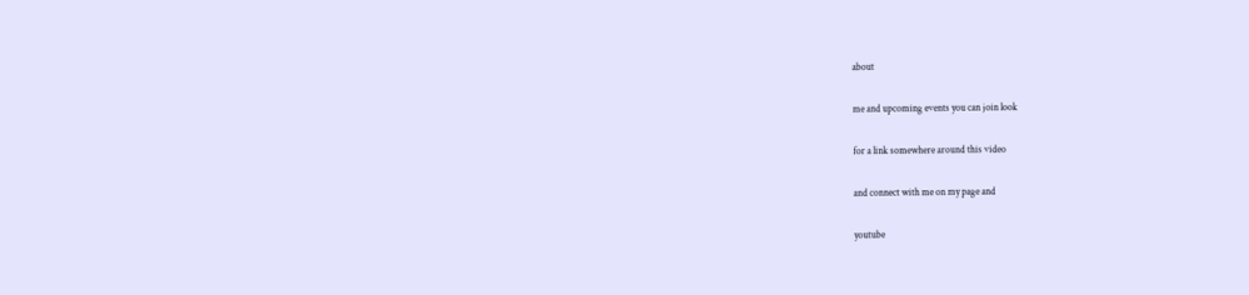about

me and upcoming events you can join look

for a link somewhere around this video

and connect with me on my page and

youtube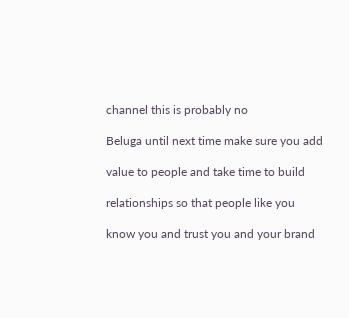channel this is probably no

Beluga until next time make sure you add

value to people and take time to build

relationships so that people like you

know you and trust you and your brand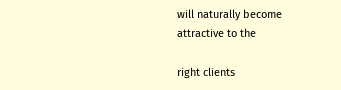will naturally become attractive to the

right clients